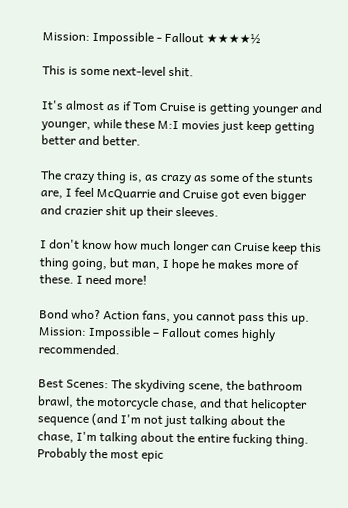Mission: Impossible - Fallout ★★★★½

This is some next-level shit.

It's almost as if Tom Cruise is getting younger and younger, while these M:I movies just keep getting better and better.

The crazy thing is, as crazy as some of the stunts are, I feel McQuarrie and Cruise got even bigger and crazier shit up their sleeves.

I don't know how much longer can Cruise keep this thing going, but man, I hope he makes more of these. I need more!

Bond who? Action fans, you cannot pass this up. Mission: Impossible – Fallout comes highly recommended.

Best Scenes: The skydiving scene, the bathroom brawl, the motorcycle chase, and that helicopter sequence (and I'm not just talking about the chase, I'm talking about the entire fucking thing. Probably the most epic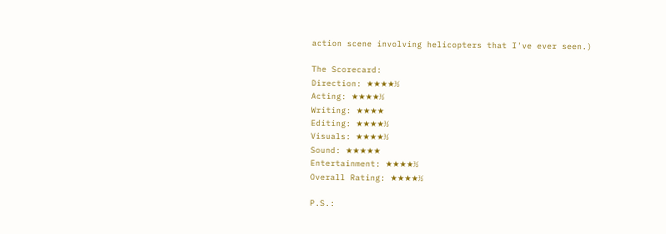action scene involving helicopters that I've ever seen.)

The Scorecard:
Direction: ★★★★½
Acting: ★★★★½
Writing: ★★★★
Editing: ★★★★½
Visuals: ★★★★½
Sound: ★★★★★
Entertainment: ★★★★½
Overall Rating: ★★★★½

P.S.: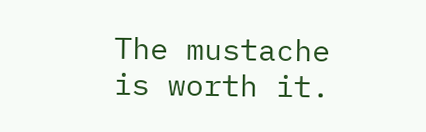The mustache is worth it.